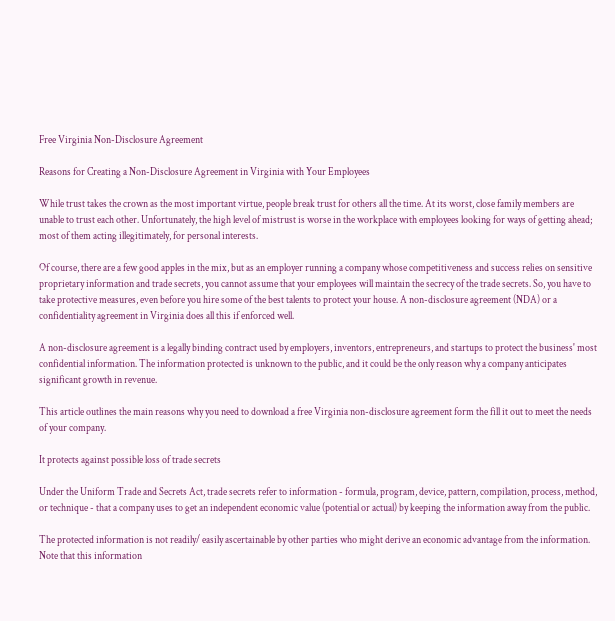Free Virginia Non-Disclosure Agreement

Reasons for Creating a Non-Disclosure Agreement in Virginia with Your Employees

While trust takes the crown as the most important virtue, people break trust for others all the time. At its worst, close family members are unable to trust each other. Unfortunately, the high level of mistrust is worse in the workplace with employees looking for ways of getting ahead; most of them acting illegitimately, for personal interests.

Of course, there are a few good apples in the mix, but as an employer running a company whose competitiveness and success relies on sensitive proprietary information and trade secrets, you cannot assume that your employees will maintain the secrecy of the trade secrets. So, you have to take protective measures, even before you hire some of the best talents to protect your house. A non-disclosure agreement (NDA) or a confidentiality agreement in Virginia does all this if enforced well.

A non-disclosure agreement is a legally binding contract used by employers, inventors, entrepreneurs, and startups to protect the business' most confidential information. The information protected is unknown to the public, and it could be the only reason why a company anticipates significant growth in revenue.

This article outlines the main reasons why you need to download a free Virginia non-disclosure agreement form the fill it out to meet the needs of your company.

It protects against possible loss of trade secrets

Under the Uniform Trade and Secrets Act, trade secrets refer to information - formula, program, device, pattern, compilation, process, method, or technique - that a company uses to get an independent economic value (potential or actual) by keeping the information away from the public.

The protected information is not readily/ easily ascertainable by other parties who might derive an economic advantage from the information. Note that this information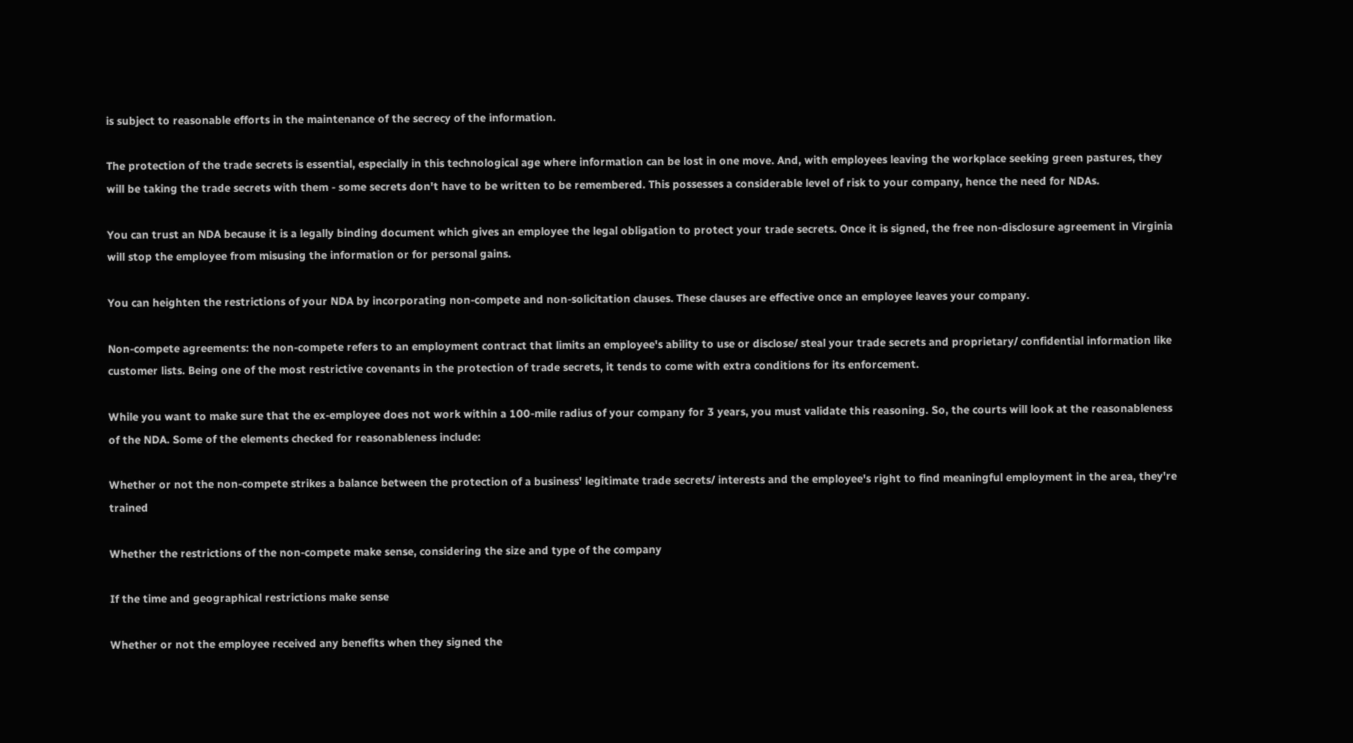is subject to reasonable efforts in the maintenance of the secrecy of the information.

The protection of the trade secrets is essential, especially in this technological age where information can be lost in one move. And, with employees leaving the workplace seeking green pastures, they will be taking the trade secrets with them - some secrets don't have to be written to be remembered. This possesses a considerable level of risk to your company, hence the need for NDAs.

You can trust an NDA because it is a legally binding document which gives an employee the legal obligation to protect your trade secrets. Once it is signed, the free non-disclosure agreement in Virginia will stop the employee from misusing the information or for personal gains.

You can heighten the restrictions of your NDA by incorporating non-compete and non-solicitation clauses. These clauses are effective once an employee leaves your company.

Non-compete agreements: the non-compete refers to an employment contract that limits an employee's ability to use or disclose/ steal your trade secrets and proprietary/ confidential information like customer lists. Being one of the most restrictive covenants in the protection of trade secrets, it tends to come with extra conditions for its enforcement.

While you want to make sure that the ex-employee does not work within a 100-mile radius of your company for 3 years, you must validate this reasoning. So, the courts will look at the reasonableness of the NDA. Some of the elements checked for reasonableness include:

Whether or not the non-compete strikes a balance between the protection of a business' legitimate trade secrets/ interests and the employee's right to find meaningful employment in the area, they're trained

Whether the restrictions of the non-compete make sense, considering the size and type of the company

If the time and geographical restrictions make sense

Whether or not the employee received any benefits when they signed the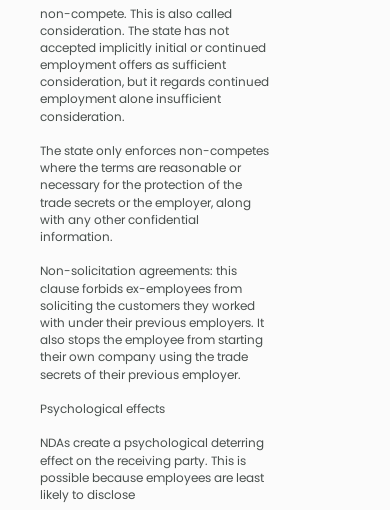non-compete. This is also called consideration. The state has not accepted implicitly initial or continued employment offers as sufficient consideration, but it regards continued employment alone insufficient consideration.

The state only enforces non-competes where the terms are reasonable or necessary for the protection of the trade secrets or the employer, along with any other confidential information.

Non-solicitation agreements: this clause forbids ex-employees from soliciting the customers they worked with under their previous employers. It also stops the employee from starting their own company using the trade secrets of their previous employer.

Psychological effects

NDAs create a psychological deterring effect on the receiving party. This is possible because employees are least likely to disclose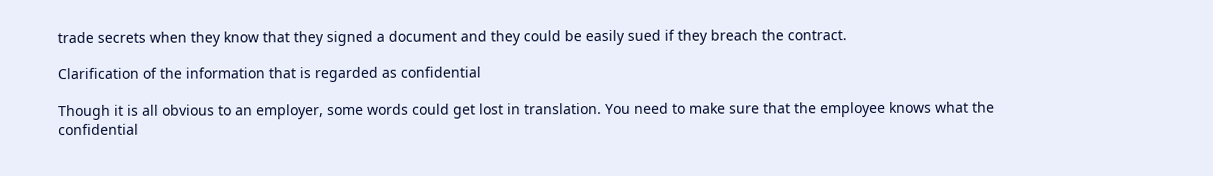trade secrets when they know that they signed a document and they could be easily sued if they breach the contract.

Clarification of the information that is regarded as confidential

Though it is all obvious to an employer, some words could get lost in translation. You need to make sure that the employee knows what the confidential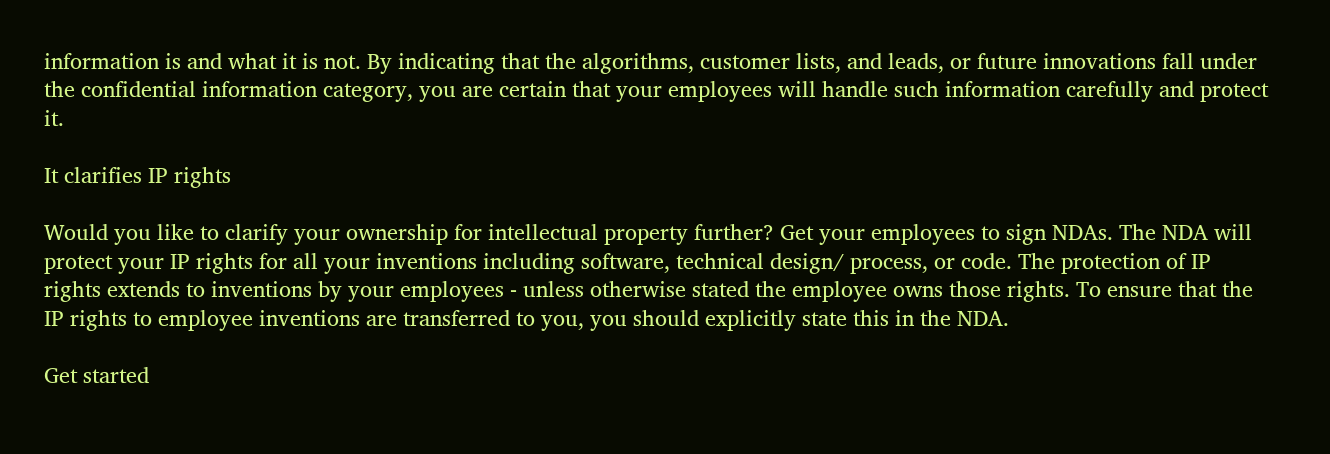information is and what it is not. By indicating that the algorithms, customer lists, and leads, or future innovations fall under the confidential information category, you are certain that your employees will handle such information carefully and protect it.

It clarifies IP rights

Would you like to clarify your ownership for intellectual property further? Get your employees to sign NDAs. The NDA will protect your IP rights for all your inventions including software, technical design/ process, or code. The protection of IP rights extends to inventions by your employees - unless otherwise stated the employee owns those rights. To ensure that the IP rights to employee inventions are transferred to you, you should explicitly state this in the NDA.

Get started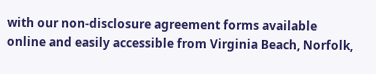with our non-disclosure agreement forms available online and easily accessible from Virginia Beach, Norfolk,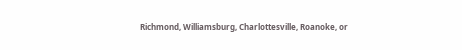Richmond, Williamsburg, Charlottesville, Roanoke, or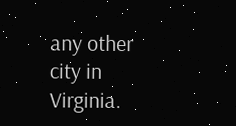any other city in Virginia.